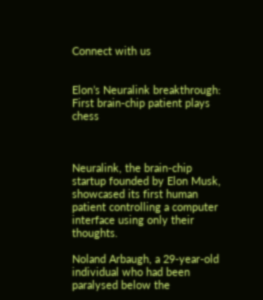Connect with us


Elon’s Neuralink breakthrough: First brain-chip patient plays chess



Neuralink, the brain-chip startup founded by Elon Musk, showcased its first human patient controlling a computer interface using only their thoughts.

Noland Arbaugh, a 29-year-old individual who had been paralysed below the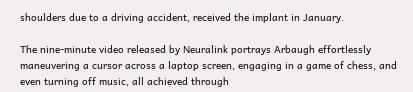shoulders due to a driving accident, received the implant in January.

The nine-minute video released by Neuralink portrays Arbaugh effortlessly maneuvering a cursor across a laptop screen, engaging in a game of chess, and even turning off music, all achieved through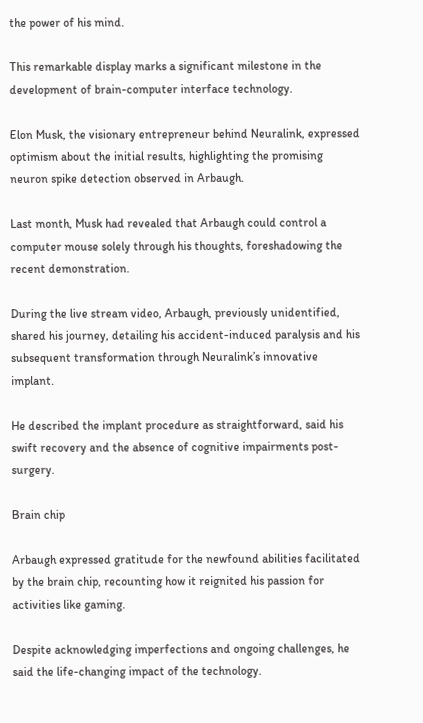the power of his mind.

This remarkable display marks a significant milestone in the development of brain-computer interface technology.

Elon Musk, the visionary entrepreneur behind Neuralink, expressed optimism about the initial results, highlighting the promising neuron spike detection observed in Arbaugh.

Last month, Musk had revealed that Arbaugh could control a computer mouse solely through his thoughts, foreshadowing the recent demonstration.

During the live stream video, Arbaugh, previously unidentified, shared his journey, detailing his accident-induced paralysis and his subsequent transformation through Neuralink’s innovative implant.

He described the implant procedure as straightforward, said his swift recovery and the absence of cognitive impairments post-surgery.

Brain chip

Arbaugh expressed gratitude for the newfound abilities facilitated by the brain chip, recounting how it reignited his passion for activities like gaming.

Despite acknowledging imperfections and ongoing challenges, he said the life-changing impact of the technology.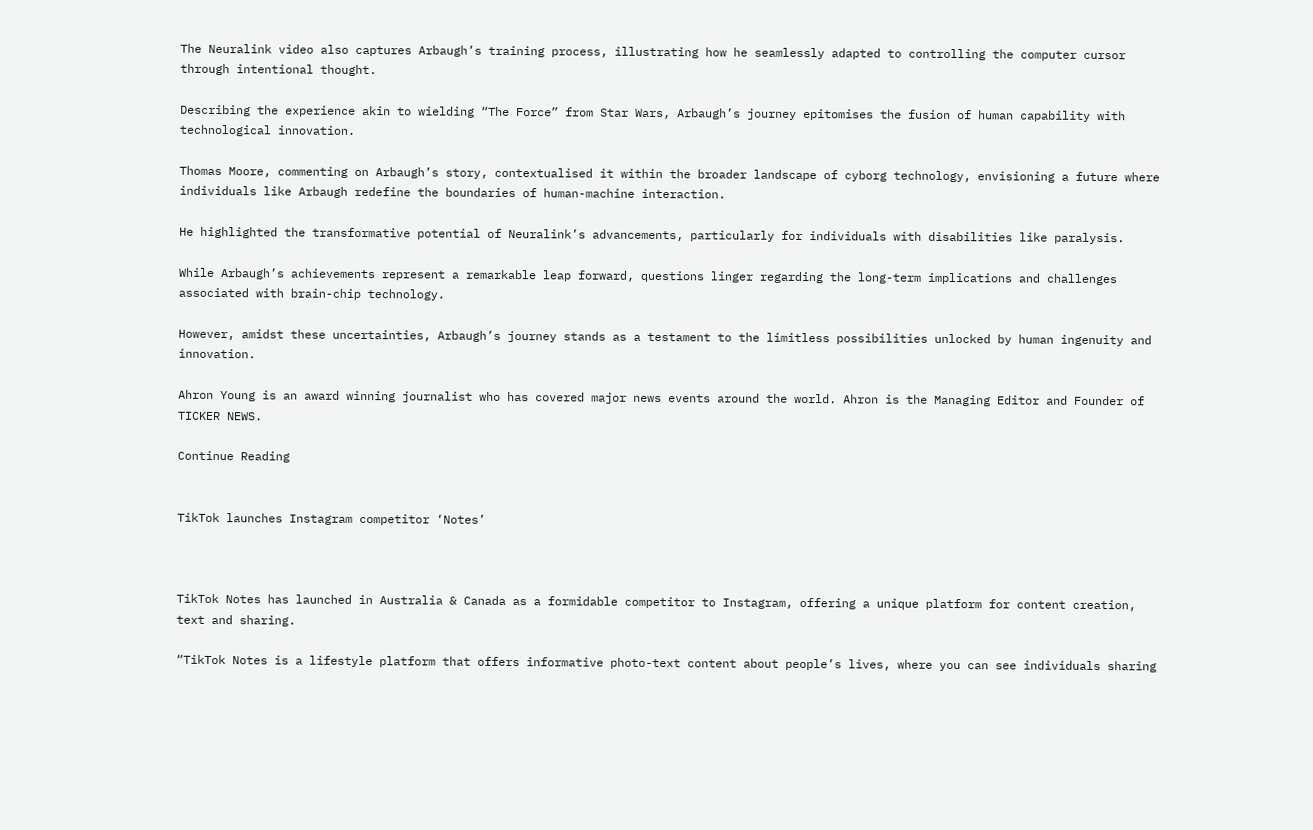The Neuralink video also captures Arbaugh’s training process, illustrating how he seamlessly adapted to controlling the computer cursor through intentional thought.

Describing the experience akin to wielding “The Force” from Star Wars, Arbaugh’s journey epitomises the fusion of human capability with technological innovation.

Thomas Moore, commenting on Arbaugh’s story, contextualised it within the broader landscape of cyborg technology, envisioning a future where individuals like Arbaugh redefine the boundaries of human-machine interaction.

He highlighted the transformative potential of Neuralink’s advancements, particularly for individuals with disabilities like paralysis.

While Arbaugh’s achievements represent a remarkable leap forward, questions linger regarding the long-term implications and challenges associated with brain-chip technology.

However, amidst these uncertainties, Arbaugh’s journey stands as a testament to the limitless possibilities unlocked by human ingenuity and innovation.

Ahron Young is an award winning journalist who has covered major news events around the world. Ahron is the Managing Editor and Founder of TICKER NEWS.

Continue Reading


TikTok launches Instagram competitor ‘Notes’



TikTok Notes has launched in Australia & Canada as a formidable competitor to Instagram, offering a unique platform for content creation, text and sharing.

“TikTok Notes is a lifestyle platform that offers informative photo-text content about people’s lives, where you can see individuals sharing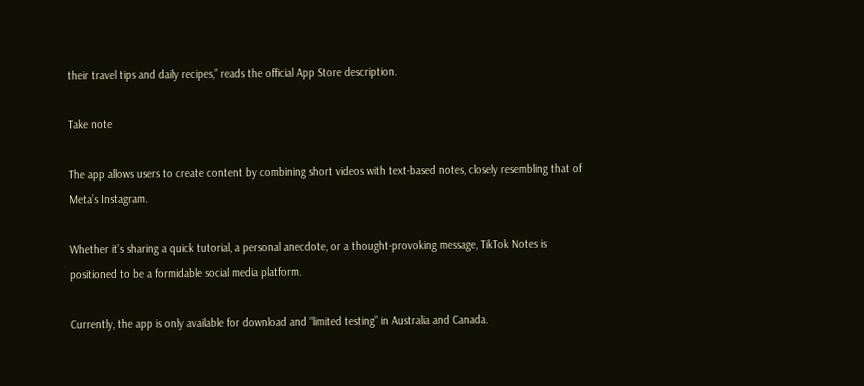their travel tips and daily recipes,” reads the official App Store description.

Take note

The app allows users to create content by combining short videos with text-based notes, closely resembling that of Meta’s Instagram.

Whether it’s sharing a quick tutorial, a personal anecdote, or a thought-provoking message, TikTok Notes is positioned to be a formidable social media platform.

Currently, the app is only available for download and “limited testing” in Australia and Canada.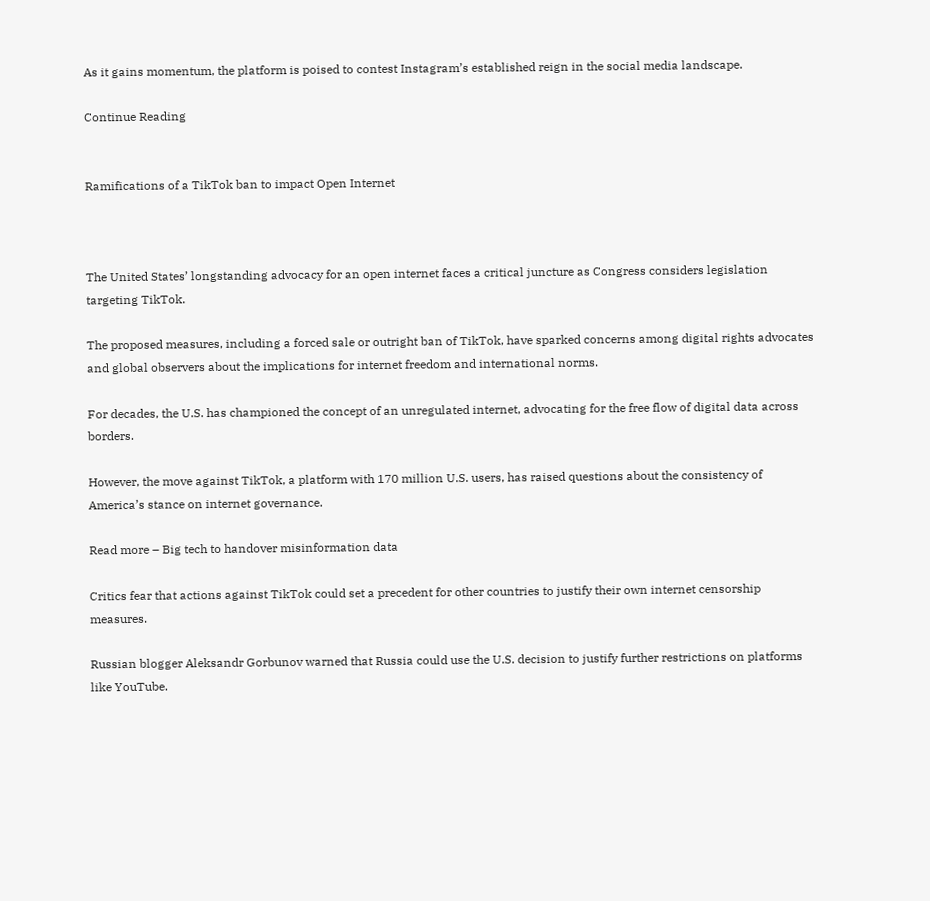As it gains momentum, the platform is poised to contest Instagram’s established reign in the social media landscape.

Continue Reading


Ramifications of a TikTok ban to impact Open Internet



The United States’ longstanding advocacy for an open internet faces a critical juncture as Congress considers legislation targeting TikTok.

The proposed measures, including a forced sale or outright ban of TikTok, have sparked concerns among digital rights advocates and global observers about the implications for internet freedom and international norms.

For decades, the U.S. has championed the concept of an unregulated internet, advocating for the free flow of digital data across borders.

However, the move against TikTok, a platform with 170 million U.S. users, has raised questions about the consistency of America’s stance on internet governance.

Read more – Big tech to handover misinformation data

Critics fear that actions against TikTok could set a precedent for other countries to justify their own internet censorship measures.

Russian blogger Aleksandr Gorbunov warned that Russia could use the U.S. decision to justify further restrictions on platforms like YouTube.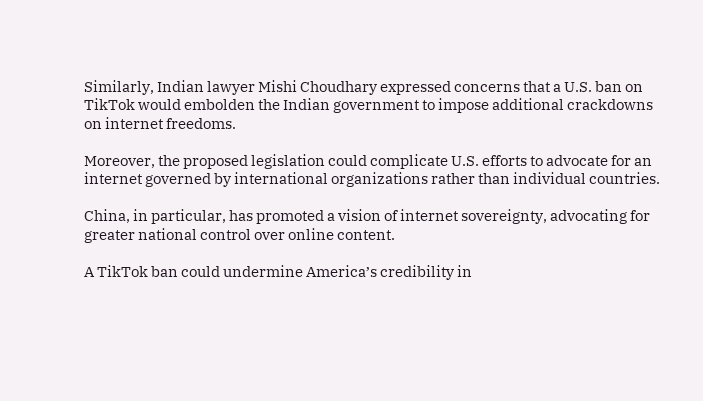Similarly, Indian lawyer Mishi Choudhary expressed concerns that a U.S. ban on TikTok would embolden the Indian government to impose additional crackdowns on internet freedoms.

Moreover, the proposed legislation could complicate U.S. efforts to advocate for an internet governed by international organizations rather than individual countries.

China, in particular, has promoted a vision of internet sovereignty, advocating for greater national control over online content.

A TikTok ban could undermine America’s credibility in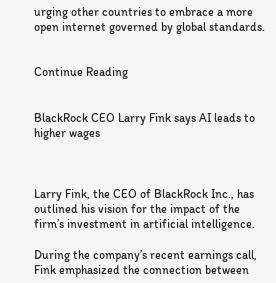urging other countries to embrace a more open internet governed by global standards.


Continue Reading


BlackRock CEO Larry Fink says AI leads to higher wages



Larry Fink, the CEO of BlackRock Inc., has outlined his vision for the impact of the firm’s investment in artificial intelligence.

During the company’s recent earnings call, Fink emphasized the connection between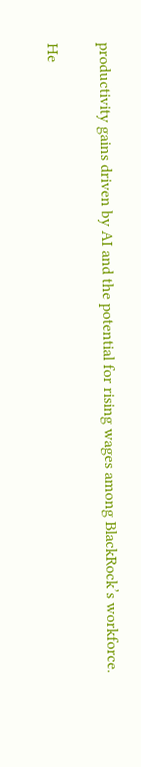productivity gains driven by AI and the potential for rising wages among BlackRock’s workforce.

He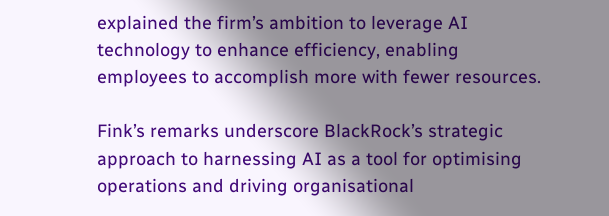explained the firm’s ambition to leverage AI technology to enhance efficiency, enabling employees to accomplish more with fewer resources.

Fink’s remarks underscore BlackRock’s strategic approach to harnessing AI as a tool for optimising operations and driving organisational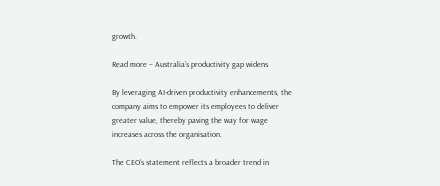growth.

Read more – Australia’s productivity gap widens

By leveraging AI-driven productivity enhancements, the company aims to empower its employees to deliver greater value, thereby paving the way for wage increases across the organisation.

The CEO’s statement reflects a broader trend in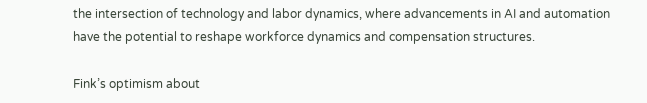the intersection of technology and labor dynamics, where advancements in AI and automation have the potential to reshape workforce dynamics and compensation structures.

Fink’s optimism about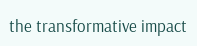the transformative impact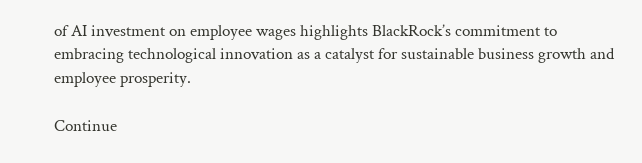of AI investment on employee wages highlights BlackRock’s commitment to embracing technological innovation as a catalyst for sustainable business growth and employee prosperity.

Continue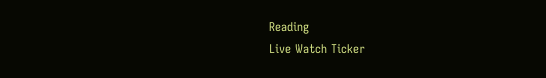Reading
Live Watch Ticker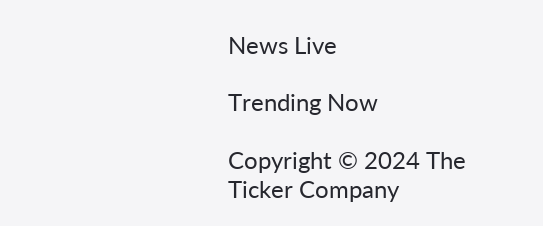News Live

Trending Now

Copyright © 2024 The Ticker Company